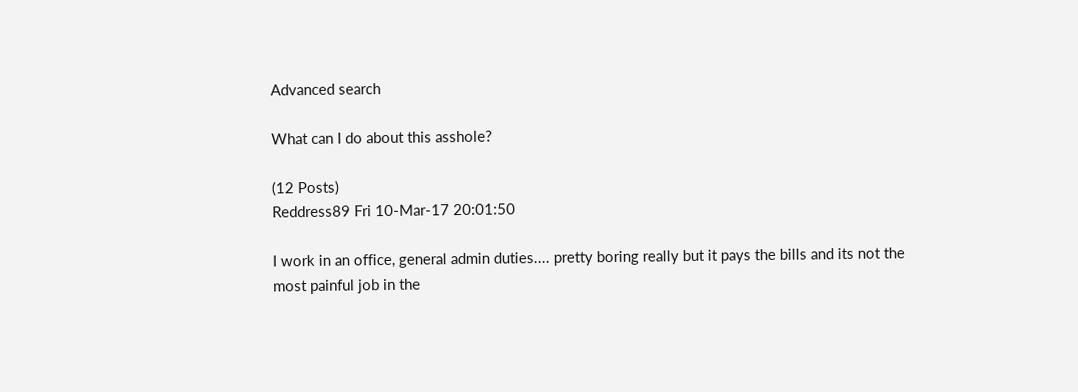Advanced search

What can I do about this asshole?

(12 Posts)
Reddress89 Fri 10-Mar-17 20:01:50

I work in an office, general admin duties.... pretty boring really but it pays the bills and its not the most painful job in the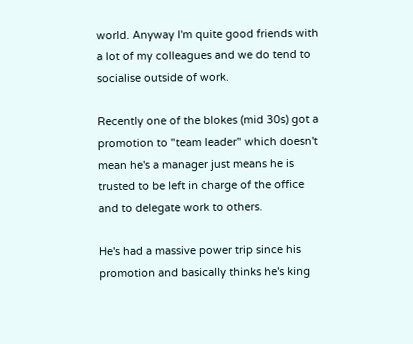world. Anyway I'm quite good friends with a lot of my colleagues and we do tend to socialise outside of work.

Recently one of the blokes (mid 30s) got a promotion to "team leader" which doesn't mean he's a manager just means he is trusted to be left in charge of the office and to delegate work to others.

He's had a massive power trip since his promotion and basically thinks he's king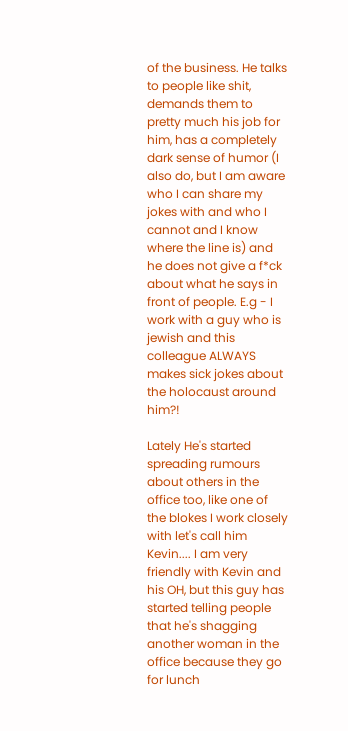of the business. He talks to people like shit, demands them to pretty much his job for him, has a completely dark sense of humor (I also do, but I am aware who I can share my jokes with and who I cannot and I know where the line is) and he does not give a f*ck about what he says in front of people. E.g - I work with a guy who is jewish and this colleague ALWAYS makes sick jokes about the holocaust around him?!

Lately He's started spreading rumours about others in the office too, like one of the blokes I work closely with let's call him Kevin.... I am very friendly with Kevin and his OH, but this guy has started telling people that he's shagging another woman in the office because they go for lunch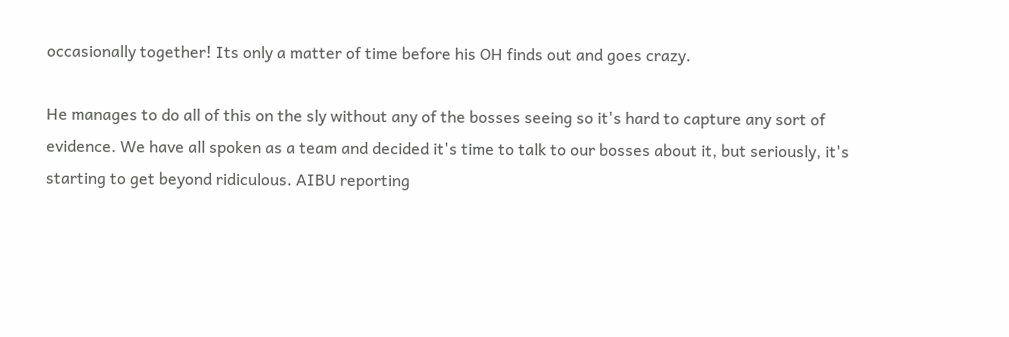occasionally together! Its only a matter of time before his OH finds out and goes crazy.

He manages to do all of this on the sly without any of the bosses seeing so it's hard to capture any sort of evidence. We have all spoken as a team and decided it's time to talk to our bosses about it, but seriously, it's starting to get beyond ridiculous. AIBU reporting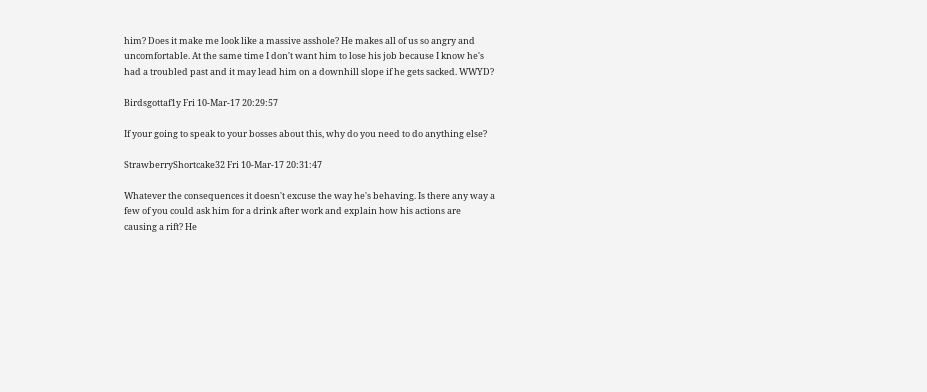him? Does it make me look like a massive asshole? He makes all of us so angry and uncomfortable. At the same time I don't want him to lose his job because I know he's had a troubled past and it may lead him on a downhill slope if he gets sacked. WWYD?

Birdsgottaf1y Fri 10-Mar-17 20:29:57

If your going to speak to your bosses about this, why do you need to do anything else?

StrawberryShortcake32 Fri 10-Mar-17 20:31:47

Whatever the consequences it doesn't excuse the way he's behaving. Is there any way a few of you could ask him for a drink after work and explain how his actions are causing a rift? He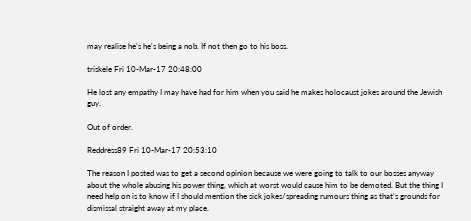may realise he's he's being a nob. If not then go to his boss.

triskele Fri 10-Mar-17 20:48:00

He lost any empathy I may have had for him when you said he makes holocaust jokes around the Jewish guy.

Out of order.

Reddress89 Fri 10-Mar-17 20:53:10

The reason I posted was to get a second opinion because we were going to talk to our bosses anyway about the whole abusing his power thing, which at worst would cause him to be demoted. But the thing I need help on is to know if I should mention the sick jokes/spreading rumours thing as that's grounds for dismissal straight away at my place.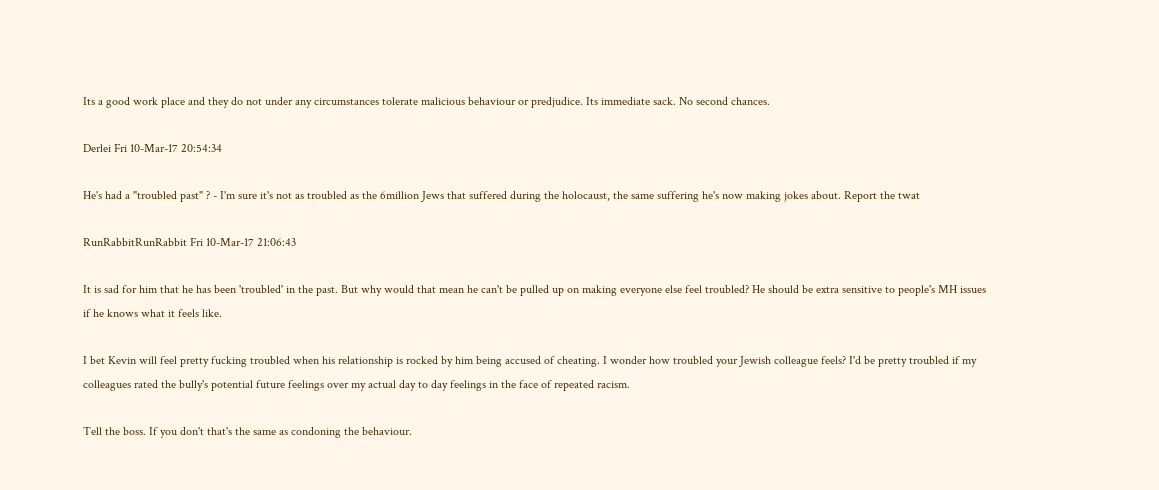Its a good work place and they do not under any circumstances tolerate malicious behaviour or predjudice. Its immediate sack. No second chances.

Derlei Fri 10-Mar-17 20:54:34

He's had a "troubled past" ? - I'm sure it's not as troubled as the 6million Jews that suffered during the holocaust, the same suffering he's now making jokes about. Report the twat

RunRabbitRunRabbit Fri 10-Mar-17 21:06:43

It is sad for him that he has been 'troubled' in the past. But why would that mean he can't be pulled up on making everyone else feel troubled? He should be extra sensitive to people's MH issues if he knows what it feels like.

I bet Kevin will feel pretty fucking troubled when his relationship is rocked by him being accused of cheating. I wonder how troubled your Jewish colleague feels? I'd be pretty troubled if my colleagues rated the bully's potential future feelings over my actual day to day feelings in the face of repeated racism.

Tell the boss. If you don't that's the same as condoning the behaviour.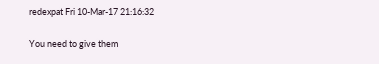redexpat Fri 10-Mar-17 21:16:32

You need to give them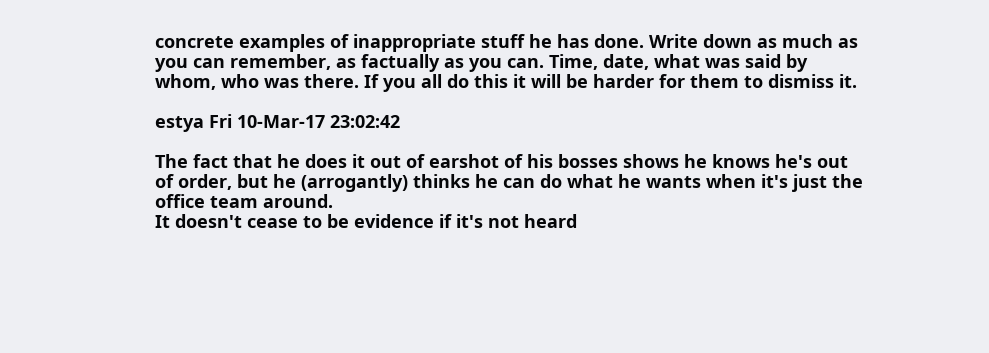concrete examples of inappropriate stuff he has done. Write down as much as you can remember, as factually as you can. Time, date, what was said by whom, who was there. If you all do this it will be harder for them to dismiss it.

estya Fri 10-Mar-17 23:02:42

The fact that he does it out of earshot of his bosses shows he knows he's out of order, but he (arrogantly) thinks he can do what he wants when it's just the office team around.
It doesn't cease to be evidence if it's not heard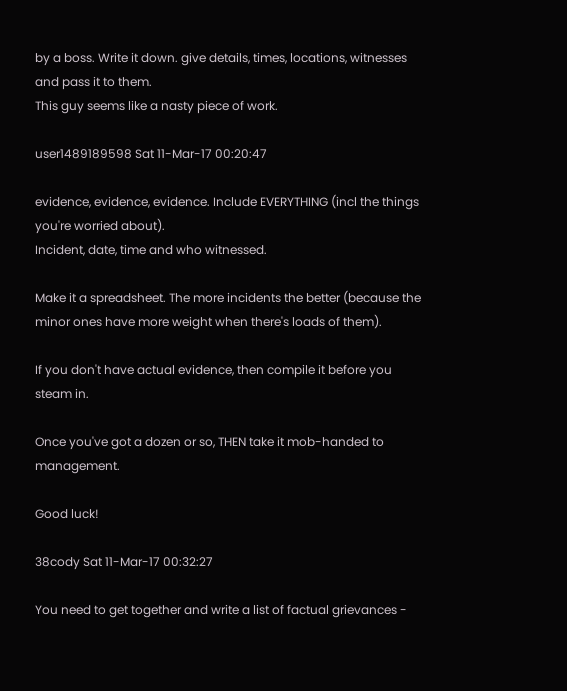by a boss. Write it down. give details, times, locations, witnesses and pass it to them.
This guy seems like a nasty piece of work.

user1489189598 Sat 11-Mar-17 00:20:47

evidence, evidence, evidence. Include EVERYTHING (incl the things you're worried about).
Incident, date, time and who witnessed.

Make it a spreadsheet. The more incidents the better (because the minor ones have more weight when there's loads of them).

If you don't have actual evidence, then compile it before you steam in.

Once you've got a dozen or so, THEN take it mob-handed to management.

Good luck!

38cody Sat 11-Mar-17 00:32:27

You need to get together and write a list of factual grievances -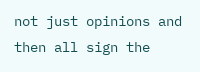not just opinions and then all sign the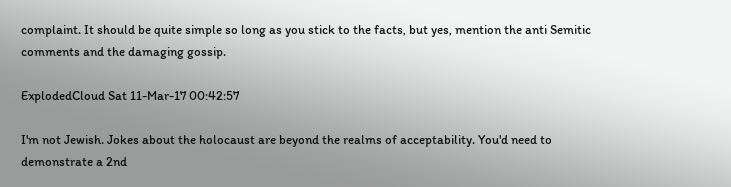complaint. It should be quite simple so long as you stick to the facts, but yes, mention the anti Semitic comments and the damaging gossip.

ExplodedCloud Sat 11-Mar-17 00:42:57

I'm not Jewish. Jokes about the holocaust are beyond the realms of acceptability. You'd need to demonstrate a 2nd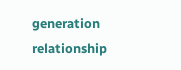generation relationship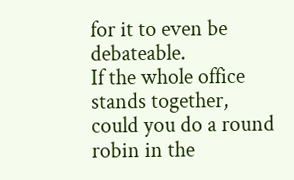for it to even be debateable.
If the whole office stands together, could you do a round robin in the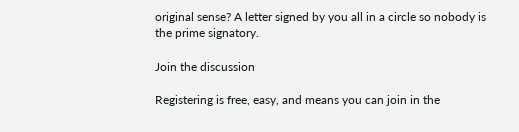original sense? A letter signed by you all in a circle so nobody is the prime signatory.

Join the discussion

Registering is free, easy, and means you can join in the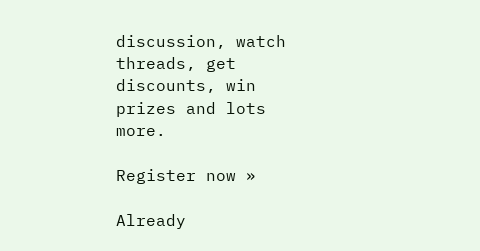discussion, watch threads, get discounts, win prizes and lots more.

Register now »

Already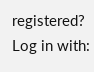registered? Log in with: